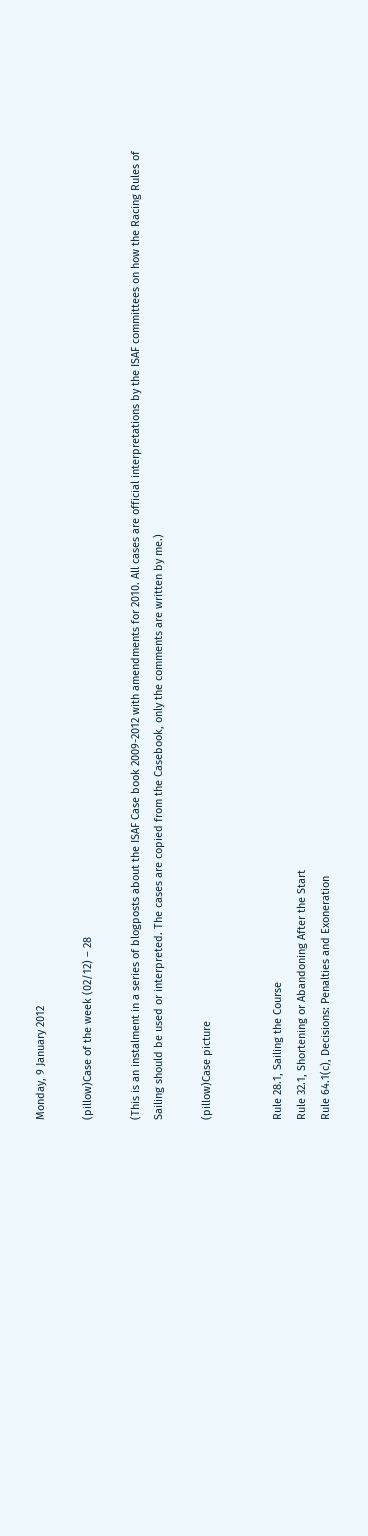Monday, 9 January 2012

(pillow)Case of the week (02/12) – 28

(This is an instalment in a series of blogposts about the ISAF Case book 2009-2012 with amendments for 2010. All cases are official interpretations by the ISAF committees on how the Racing Rules of Sailing should be used or interpreted. The cases are copied from the Casebook, only the comments are written by me.)

(pillow)Case picture


Rule 28.1, Sailing the Course
Rule 32.1, Shortening or Abandoning After the Start
Rule 64.1(c), Decisions: Penalties and Exoneration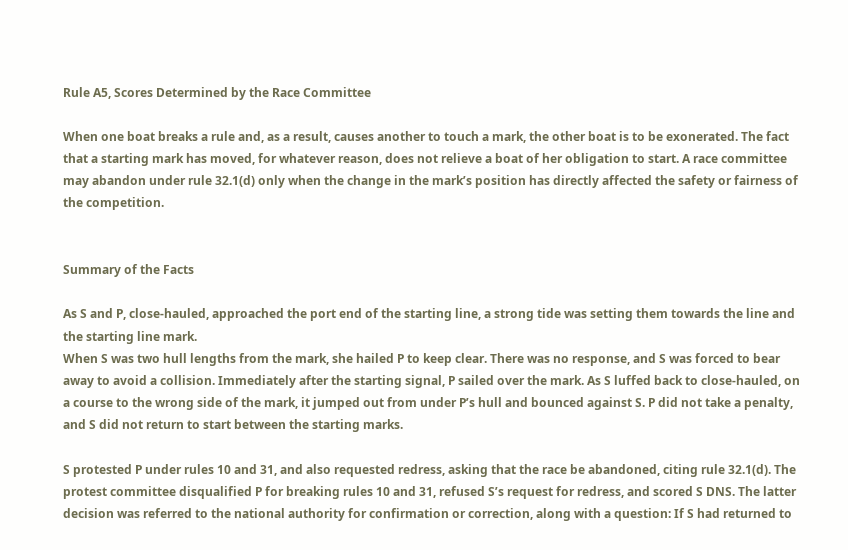Rule A5, Scores Determined by the Race Committee

When one boat breaks a rule and, as a result, causes another to touch a mark, the other boat is to be exonerated. The fact that a starting mark has moved, for whatever reason, does not relieve a boat of her obligation to start. A race committee may abandon under rule 32.1(d) only when the change in the mark’s position has directly affected the safety or fairness of the competition.


Summary of the Facts

As S and P, close-hauled, approached the port end of the starting line, a strong tide was setting them towards the line and the starting line mark.
When S was two hull lengths from the mark, she hailed P to keep clear. There was no response, and S was forced to bear away to avoid a collision. Immediately after the starting signal, P sailed over the mark. As S luffed back to close-hauled, on a course to the wrong side of the mark, it jumped out from under P’s hull and bounced against S. P did not take a penalty, and S did not return to start between the starting marks.

S protested P under rules 10 and 31, and also requested redress, asking that the race be abandoned, citing rule 32.1(d). The protest committee disqualified P for breaking rules 10 and 31, refused S’s request for redress, and scored S DNS. The latter decision was referred to the national authority for confirmation or correction, along with a question: If S had returned to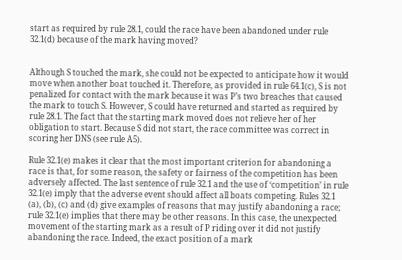start as required by rule 28.1, could the race have been abandoned under rule 32.1(d) because of the mark having moved?


Although S touched the mark, she could not be expected to anticipate how it would move when another boat touched it. Therefore, as provided in rule 64.1(c), S is not penalized for contact with the mark because it was P’s two breaches that caused the mark to touch S. However, S could have returned and started as required by rule 28.1. The fact that the starting mark moved does not relieve her of her obligation to start. Because S did not start, the race committee was correct in scoring her DNS (see rule A5).

Rule 32.1(e) makes it clear that the most important criterion for abandoning a race is that, for some reason, the safety or fairness of the competition has been adversely affected. The last sentence of rule 32.1 and the use of ‘competition’ in rule 32.1(e) imply that the adverse event should affect all boats competing. Rules 32.1 (a), (b), (c) and (d) give examples of reasons that may justify abandoning a race; rule 32.1(e) implies that there may be other reasons. In this case, the unexpected movement of the starting mark as a result of P riding over it did not justify abandoning the race. Indeed, the exact position of a mark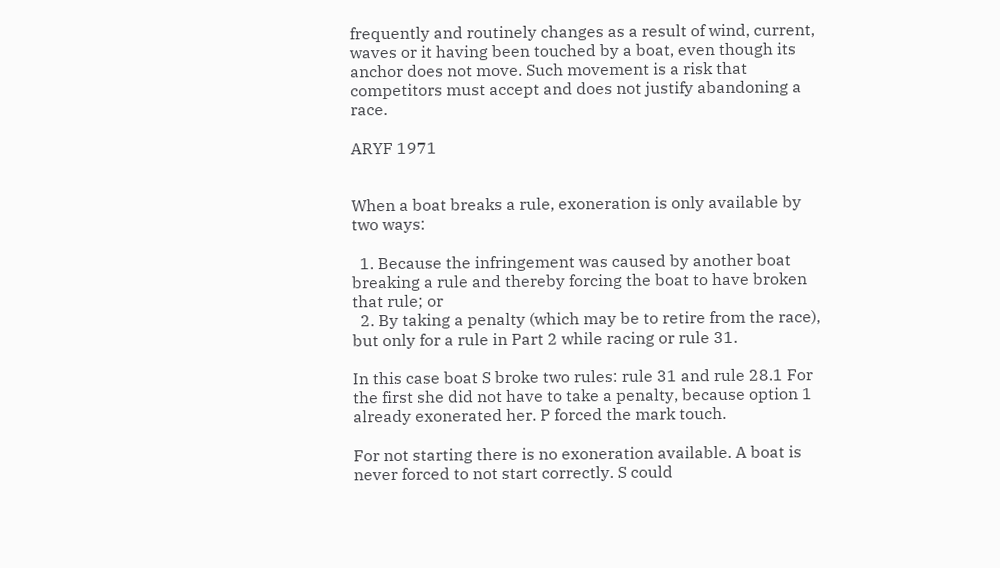frequently and routinely changes as a result of wind, current, waves or it having been touched by a boat, even though its anchor does not move. Such movement is a risk that competitors must accept and does not justify abandoning a race.

ARYF 1971


When a boat breaks a rule, exoneration is only available by two ways:

  1. Because the infringement was caused by another boat breaking a rule and thereby forcing the boat to have broken that rule; or
  2. By taking a penalty (which may be to retire from the race), but only for a rule in Part 2 while racing or rule 31.

In this case boat S broke two rules: rule 31 and rule 28.1 For the first she did not have to take a penalty, because option 1 already exonerated her. P forced the mark touch.

For not starting there is no exoneration available. A boat is never forced to not start correctly. S could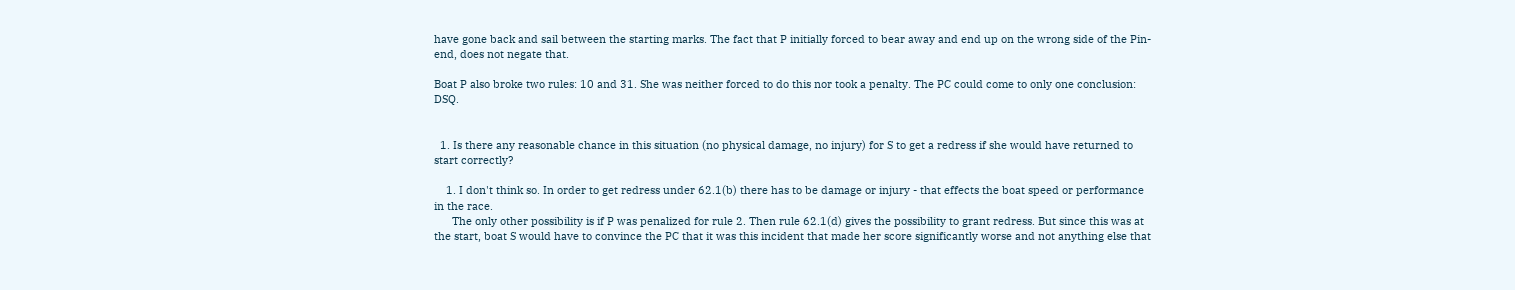have gone back and sail between the starting marks. The fact that P initially forced to bear away and end up on the wrong side of the Pin-end, does not negate that.

Boat P also broke two rules: 10 and 31. She was neither forced to do this nor took a penalty. The PC could come to only one conclusion: DSQ.


  1. Is there any reasonable chance in this situation (no physical damage, no injury) for S to get a redress if she would have returned to start correctly?

    1. I don't think so. In order to get redress under 62.1(b) there has to be damage or injury - that effects the boat speed or performance in the race.
      The only other possibility is if P was penalized for rule 2. Then rule 62.1(d) gives the possibility to grant redress. But since this was at the start, boat S would have to convince the PC that it was this incident that made her score significantly worse and not anything else that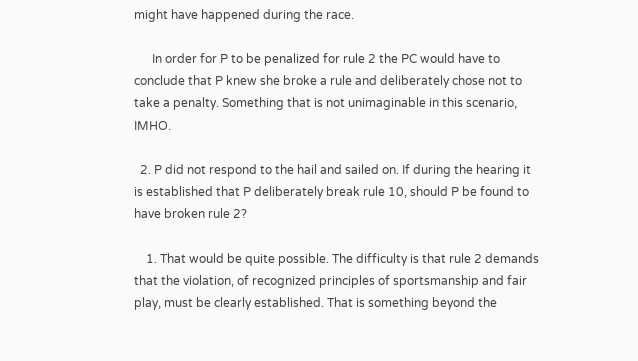might have happened during the race.

      In order for P to be penalized for rule 2 the PC would have to conclude that P knew she broke a rule and deliberately chose not to take a penalty. Something that is not unimaginable in this scenario, IMHO.

  2. P did not respond to the hail and sailed on. If during the hearing it is established that P deliberately break rule 10, should P be found to have broken rule 2?

    1. That would be quite possible. The difficulty is that rule 2 demands that the violation, of recognized principles of sportsmanship and fair play, must be clearly established. That is something beyond the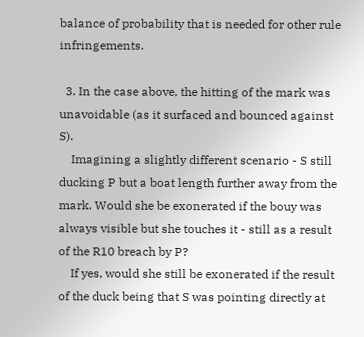balance of probability that is needed for other rule infringements.

  3. In the case above, the hitting of the mark was unavoidable (as it surfaced and bounced against S).
    Imagining a slightly different scenario - S still ducking P but a boat length further away from the mark. Would she be exonerated if the bouy was always visible but she touches it - still as a result of the R10 breach by P?
    If yes, would she still be exonerated if the result of the duck being that S was pointing directly at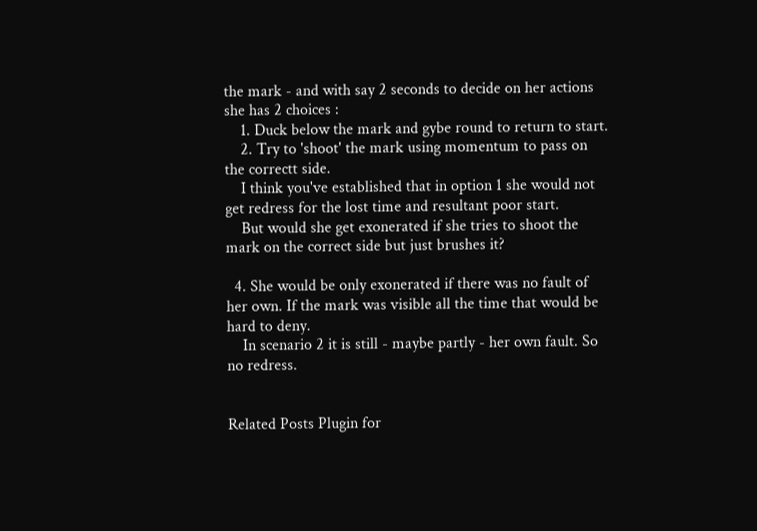the mark - and with say 2 seconds to decide on her actions she has 2 choices :
    1. Duck below the mark and gybe round to return to start.
    2. Try to 'shoot' the mark using momentum to pass on the correctt side.
    I think you've established that in option 1 she would not get redress for the lost time and resultant poor start.
    But would she get exonerated if she tries to shoot the mark on the correct side but just brushes it?

  4. She would be only exonerated if there was no fault of her own. If the mark was visible all the time that would be hard to deny.
    In scenario 2 it is still - maybe partly - her own fault. So no redress.


Related Posts Plugin for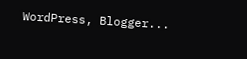WordPress, Blogger...